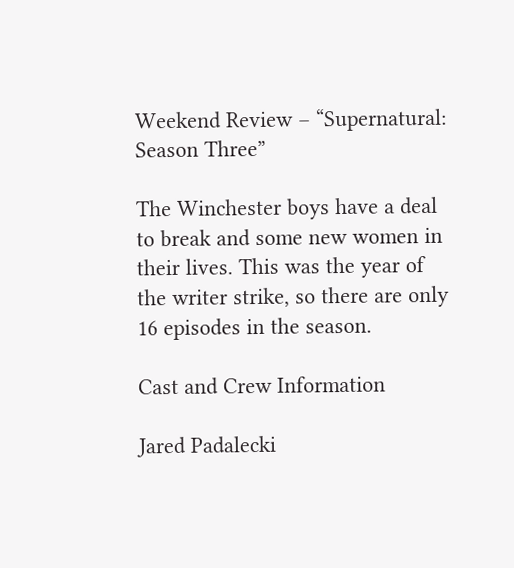Weekend Review – “Supernatural: Season Three”

The Winchester boys have a deal to break and some new women in their lives. This was the year of the writer strike, so there are only 16 episodes in the season.

Cast and Crew Information

Jared Padalecki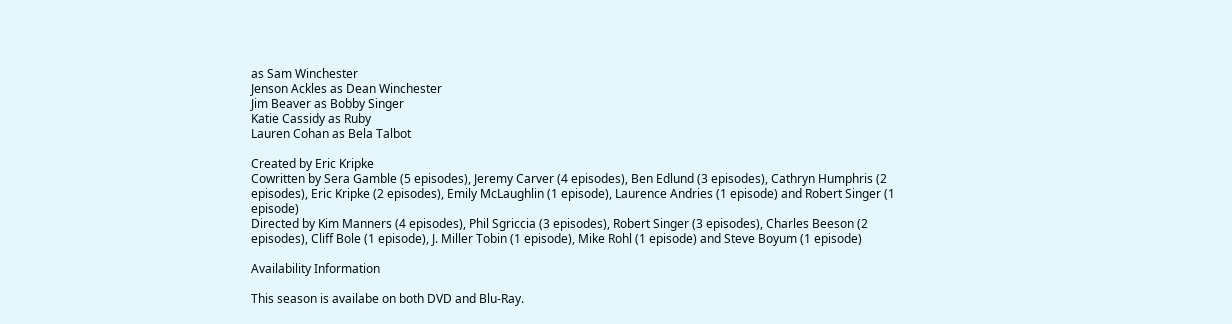as Sam Winchester
Jenson Ackles as Dean Winchester
Jim Beaver as Bobby Singer
Katie Cassidy as Ruby
Lauren Cohan as Bela Talbot

Created by Eric Kripke
Cowritten by Sera Gamble (5 episodes), Jeremy Carver (4 episodes), Ben Edlund (3 episodes), Cathryn Humphris (2 episodes), Eric Kripke (2 episodes), Emily McLaughlin (1 episode), Laurence Andries (1 episode) and Robert Singer (1 episode)
Directed by Kim Manners (4 episodes), Phil Sgriccia (3 episodes), Robert Singer (3 episodes), Charles Beeson (2 episodes), Cliff Bole (1 episode), J. Miller Tobin (1 episode), Mike Rohl (1 episode) and Steve Boyum (1 episode)

Availability Information

This season is availabe on both DVD and Blu-Ray.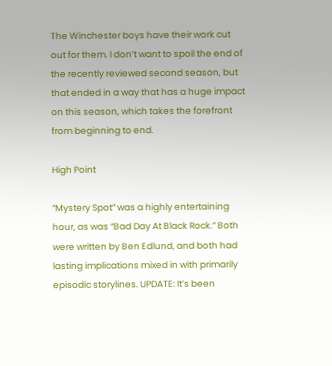The Winchester boys have their work cut out for them. I don’t want to spoil the end of the recently reviewed second season, but that ended in a way that has a huge impact on this season, which takes the forefront from beginning to end.

High Point

“Mystery Spot” was a highly entertaining hour, as was “Bad Day At Black Rock.” Both were written by Ben Edlund, and both had lasting implications mixed in with primarily episodic storylines. UPDATE: It’s been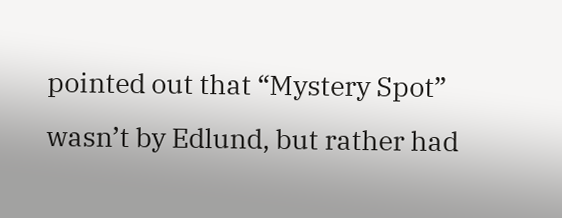pointed out that “Mystery Spot” wasn’t by Edlund, but rather had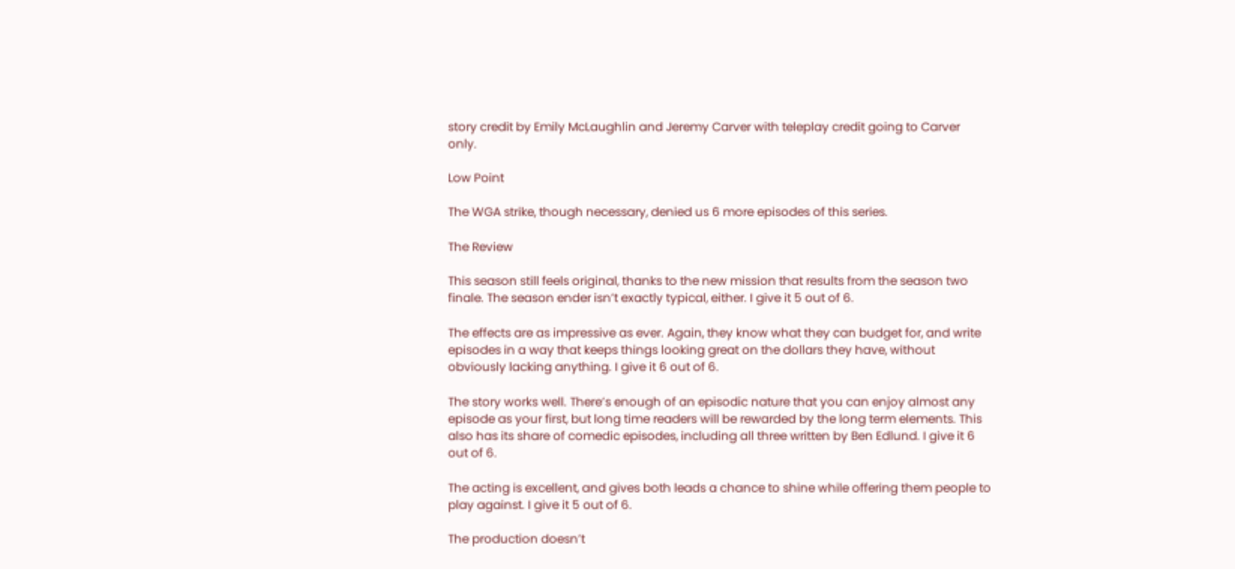story credit by Emily McLaughlin and Jeremy Carver with teleplay credit going to Carver only.

Low Point

The WGA strike, though necessary, denied us 6 more episodes of this series.

The Review

This season still feels original, thanks to the new mission that results from the season two finale. The season ender isn’t exactly typical, either. I give it 5 out of 6.

The effects are as impressive as ever. Again, they know what they can budget for, and write episodes in a way that keeps things looking great on the dollars they have, without obviously lacking anything. I give it 6 out of 6.

The story works well. There’s enough of an episodic nature that you can enjoy almost any episode as your first, but long time readers will be rewarded by the long term elements. This also has its share of comedic episodes, including all three written by Ben Edlund. I give it 6 out of 6.

The acting is excellent, and gives both leads a chance to shine while offering them people to play against. I give it 5 out of 6.

The production doesn’t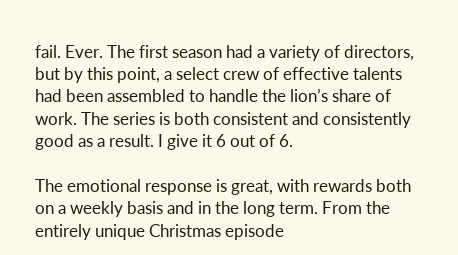fail. Ever. The first season had a variety of directors, but by this point, a select crew of effective talents had been assembled to handle the lion’s share of work. The series is both consistent and consistently good as a result. I give it 6 out of 6.

The emotional response is great, with rewards both on a weekly basis and in the long term. From the entirely unique Christmas episode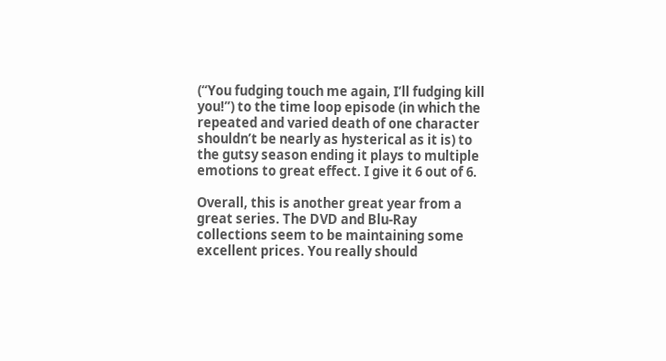(“You fudging touch me again, I’ll fudging kill you!”) to the time loop episode (in which the repeated and varied death of one character shouldn’t be nearly as hysterical as it is) to the gutsy season ending it plays to multiple emotions to great effect. I give it 6 out of 6.

Overall, this is another great year from a great series. The DVD and Blu-Ray collections seem to be maintaining some excellent prices. You really should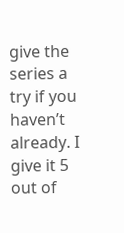give the series a try if you haven’t already. I give it 5 out of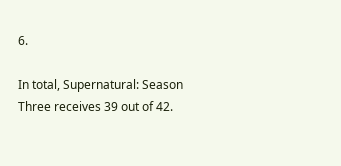6.

In total, Supernatural: Season Three receives 39 out of 42.